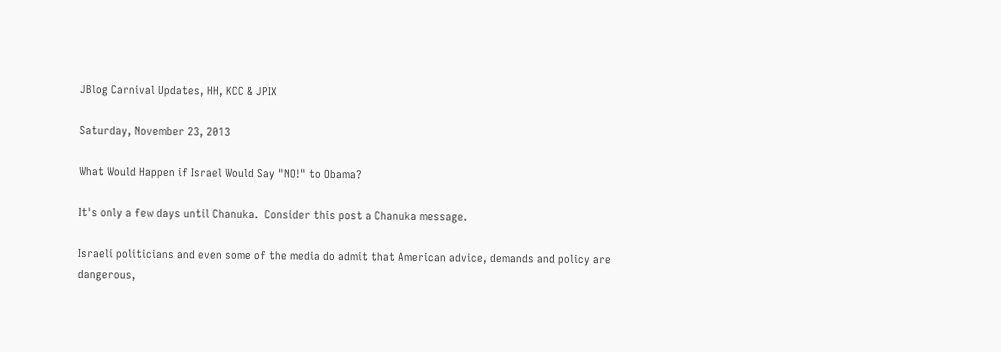JBlog Carnival Updates, HH, KCC & JPIX

Saturday, November 23, 2013

What Would Happen if Israel Would Say "NO!" to Obama?

It's only a few days until Chanuka.  Consider this post a Chanuka message.

Israeli politicians and even some of the media do admit that American advice, demands and policy are dangerous,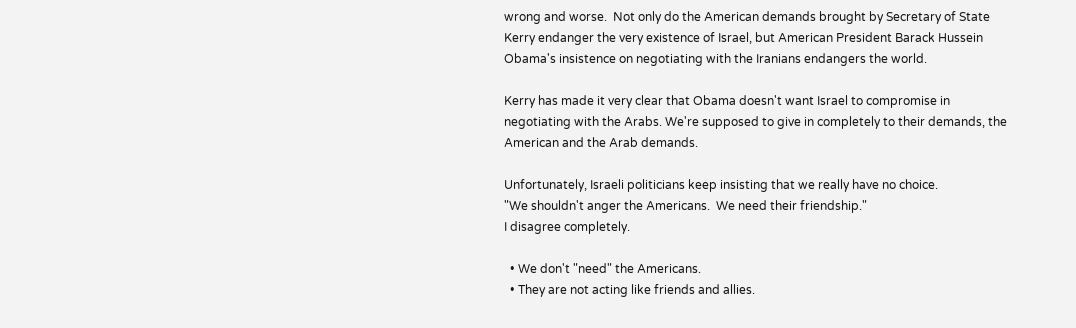wrong and worse.  Not only do the American demands brought by Secretary of State Kerry endanger the very existence of Israel, but American President Barack Hussein Obama's insistence on negotiating with the Iranians endangers the world.

Kerry has made it very clear that Obama doesn't want Israel to compromise in negotiating with the Arabs. We're supposed to give in completely to their demands, the American and the Arab demands.

Unfortunately, Israeli politicians keep insisting that we really have no choice.
"We shouldn't anger the Americans.  We need their friendship."
I disagree completely.

  • We don't "need" the Americans.
  • They are not acting like friends and allies.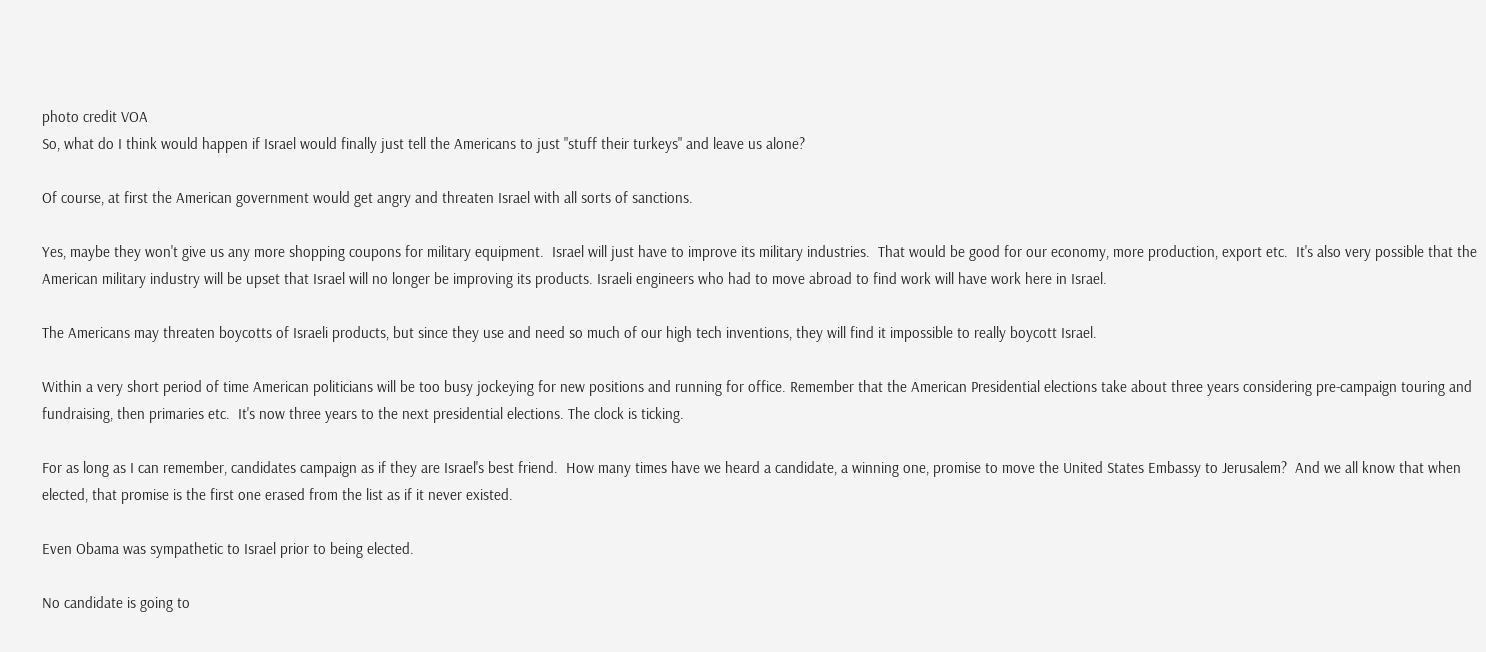photo credit VOA
So, what do I think would happen if Israel would finally just tell the Americans to just "stuff their turkeys" and leave us alone?

Of course, at first the American government would get angry and threaten Israel with all sorts of sanctions.

Yes, maybe they won't give us any more shopping coupons for military equipment.  Israel will just have to improve its military industries.  That would be good for our economy, more production, export etc.  It's also very possible that the American military industry will be upset that Israel will no longer be improving its products. Israeli engineers who had to move abroad to find work will have work here in Israel.

The Americans may threaten boycotts of Israeli products, but since they use and need so much of our high tech inventions, they will find it impossible to really boycott Israel.

Within a very short period of time American politicians will be too busy jockeying for new positions and running for office. Remember that the American Presidential elections take about three years considering pre-campaign touring and fundraising, then primaries etc.  It's now three years to the next presidential elections. The clock is ticking.

For as long as I can remember, candidates campaign as if they are Israel's best friend.  How many times have we heard a candidate, a winning one, promise to move the United States Embassy to Jerusalem?  And we all know that when elected, that promise is the first one erased from the list as if it never existed.

Even Obama was sympathetic to Israel prior to being elected.

No candidate is going to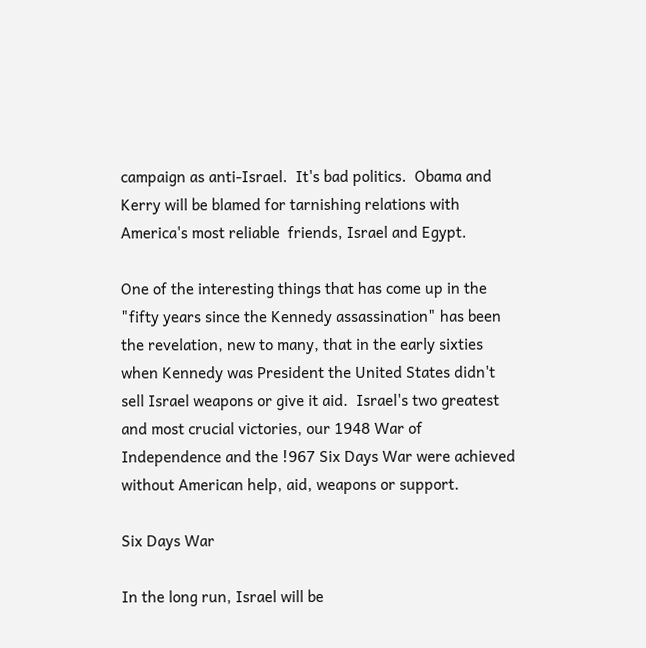campaign as anti-Israel.  It's bad politics.  Obama and Kerry will be blamed for tarnishing relations with America's most reliable  friends, Israel and Egypt.

One of the interesting things that has come up in the "fifty years since the Kennedy assassination" has been the revelation, new to many, that in the early sixties when Kennedy was President the United States didn't sell Israel weapons or give it aid.  Israel's two greatest and most crucial victories, our 1948 War of Independence and the !967 Six Days War were achieved without American help, aid, weapons or support.

Six Days War

In the long run, Israel will be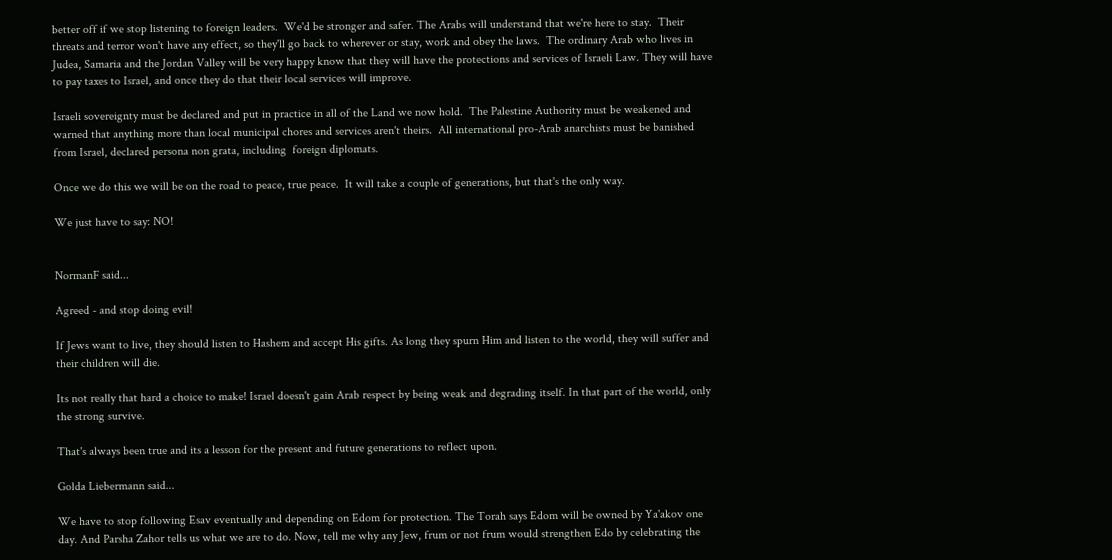better off if we stop listening to foreign leaders.  We'd be stronger and safer. The Arabs will understand that we're here to stay.  Their threats and terror won't have any effect, so they'll go back to wherever or stay, work and obey the laws.  The ordinary Arab who lives in Judea, Samaria and the Jordan Valley will be very happy know that they will have the protections and services of Israeli Law. They will have to pay taxes to Israel, and once they do that their local services will improve.

Israeli sovereignty must be declared and put in practice in all of the Land we now hold.  The Palestine Authority must be weakened and warned that anything more than local municipal chores and services aren't theirs.  All international pro-Arab anarchists must be banished from Israel, declared persona non grata, including  foreign diplomats.

Once we do this we will be on the road to peace, true peace.  It will take a couple of generations, but that's the only way.

We just have to say: NO!


NormanF said...

Agreed - and stop doing evil!

If Jews want to live, they should listen to Hashem and accept His gifts. As long they spurn Him and listen to the world, they will suffer and their children will die.

Its not really that hard a choice to make! Israel doesn't gain Arab respect by being weak and degrading itself. In that part of the world, only the strong survive.

That's always been true and its a lesson for the present and future generations to reflect upon.

Golda Liebermann said...

We have to stop following Esav eventually and depending on Edom for protection. The Torah says Edom will be owned by Ya'akov one day. And Parsha Zahor tells us what we are to do. Now, tell me why any Jew, frum or not frum would strengthen Edo by celebrating the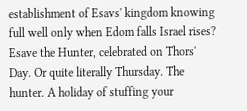establishment of Esavs' kingdom knowing full well only when Edom falls Israel rises?
Esave the Hunter, celebrated on Thors' Day. Or quite literally Thursday. The hunter. A holiday of stuffing your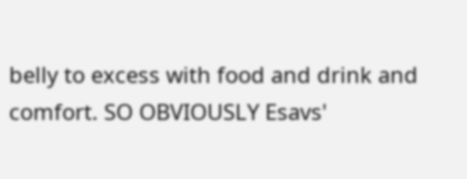belly to excess with food and drink and comfort. SO OBVIOUSLY Esavs'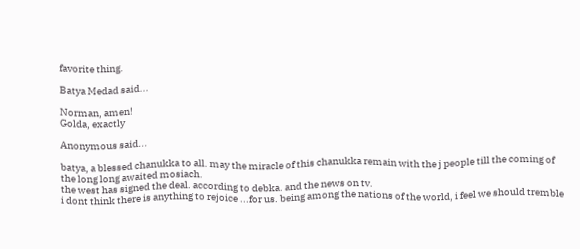favorite thing.

Batya Medad said...

Norman, amen!
Golda, exactly

Anonymous said...

batya, a blessed chanukka to all. may the miracle of this chanukka remain with the j people till the coming of the long long awaited mosiach.
the west has signed the deal. according to debka. and the news on tv.
i dont think there is anything to rejoice ...for us. being among the nations of the world, i feel we should tremble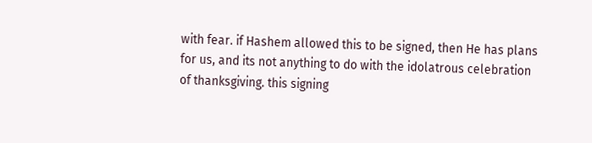with fear. if Hashem allowed this to be signed, then He has plans for us, and its not anything to do with the idolatrous celebration of thanksgiving. this signing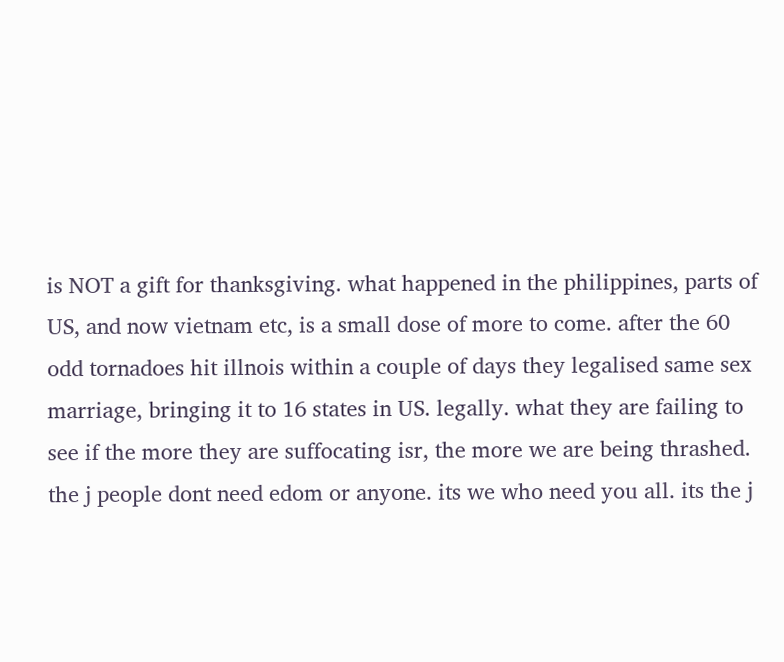is NOT a gift for thanksgiving. what happened in the philippines, parts of US, and now vietnam etc, is a small dose of more to come. after the 60 odd tornadoes hit illnois within a couple of days they legalised same sex marriage, bringing it to 16 states in US. legally. what they are failing to see if the more they are suffocating isr, the more we are being thrashed. the j people dont need edom or anyone. its we who need you all. its the j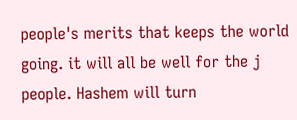people's merits that keeps the world going. it will all be well for the j people. Hashem will turn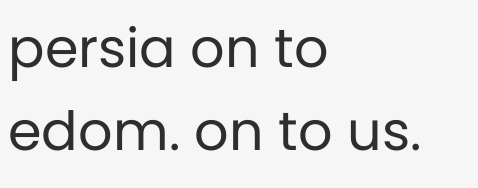persia on to edom. on to us.